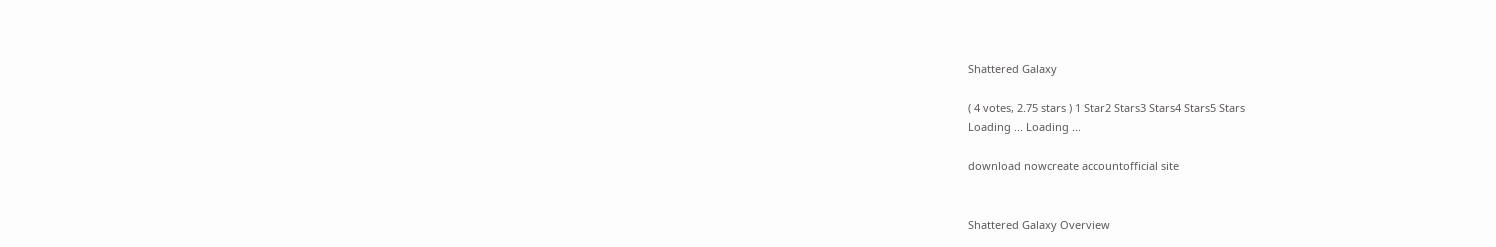Shattered Galaxy

( 4 votes, 2.75 stars ) 1 Star2 Stars3 Stars4 Stars5 Stars
Loading ... Loading ...

download nowcreate accountofficial site


Shattered Galaxy Overview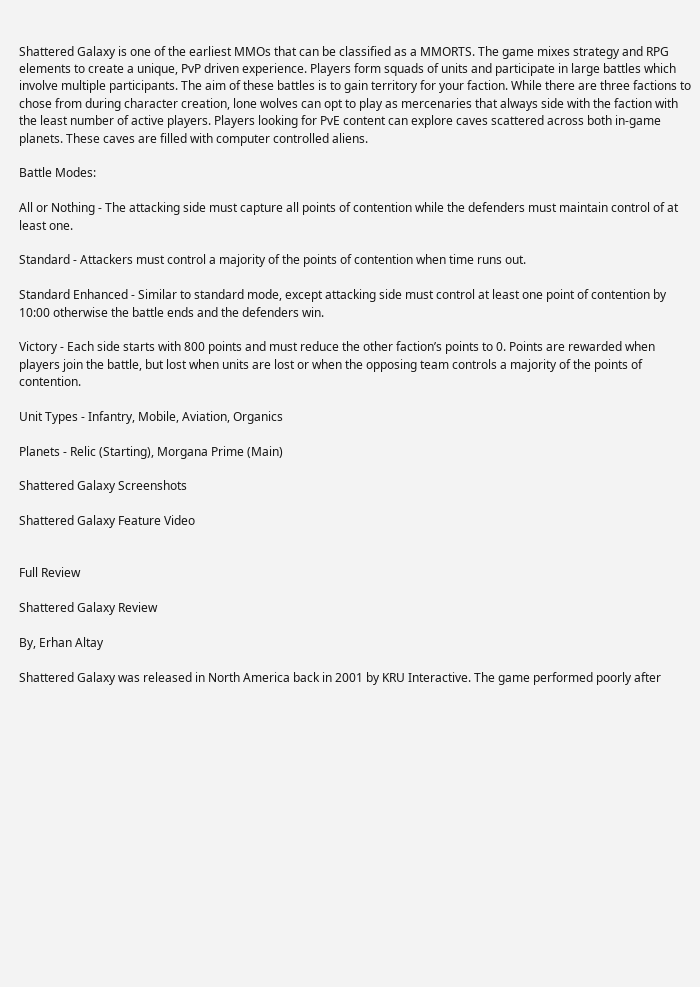Shattered Galaxy is one of the earliest MMOs that can be classified as a MMORTS. The game mixes strategy and RPG elements to create a unique, PvP driven experience. Players form squads of units and participate in large battles which involve multiple participants. The aim of these battles is to gain territory for your faction. While there are three factions to chose from during character creation, lone wolves can opt to play as mercenaries that always side with the faction with the least number of active players. Players looking for PvE content can explore caves scattered across both in-game planets. These caves are filled with computer controlled aliens.

Battle Modes:

All or Nothing - The attacking side must capture all points of contention while the defenders must maintain control of at least one.

Standard - Attackers must control a majority of the points of contention when time runs out.

Standard Enhanced - Similar to standard mode, except attacking side must control at least one point of contention by 10:00 otherwise the battle ends and the defenders win.

Victory - Each side starts with 800 points and must reduce the other faction’s points to 0. Points are rewarded when players join the battle, but lost when units are lost or when the opposing team controls a majority of the points of contention.

Unit Types - Infantry, Mobile, Aviation, Organics

Planets - Relic (Starting), Morgana Prime (Main)

Shattered Galaxy Screenshots

Shattered Galaxy Feature Video


Full Review

Shattered Galaxy Review

By, Erhan Altay

Shattered Galaxy was released in North America back in 2001 by KRU Interactive. The game performed poorly after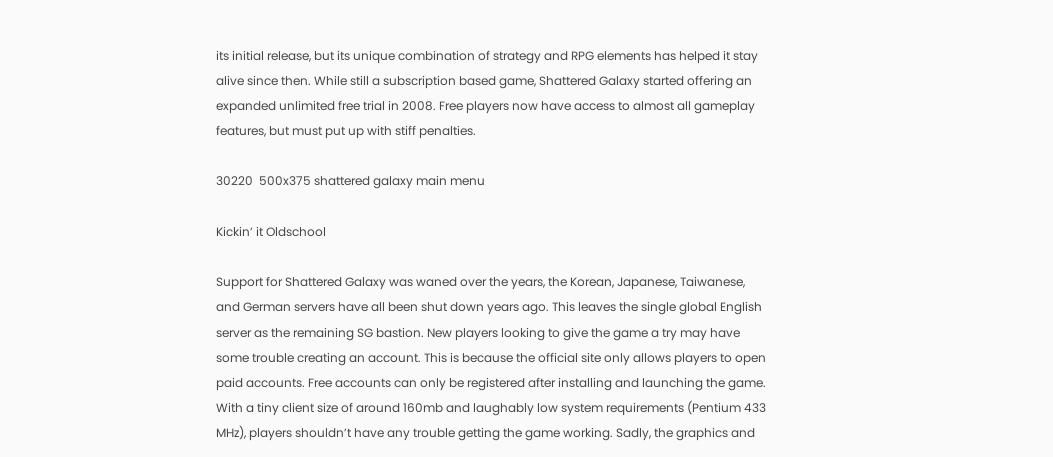its initial release, but its unique combination of strategy and RPG elements has helped it stay alive since then. While still a subscription based game, Shattered Galaxy started offering an expanded unlimited free trial in 2008. Free players now have access to almost all gameplay features, but must put up with stiff penalties.

30220  500x375 shattered galaxy main menu

Kickin’ it Oldschool

Support for Shattered Galaxy was waned over the years, the Korean, Japanese, Taiwanese, and German servers have all been shut down years ago. This leaves the single global English server as the remaining SG bastion. New players looking to give the game a try may have some trouble creating an account. This is because the official site only allows players to open paid accounts. Free accounts can only be registered after installing and launching the game. With a tiny client size of around 160mb and laughably low system requirements (Pentium 433 MHz), players shouldn’t have any trouble getting the game working. Sadly, the graphics and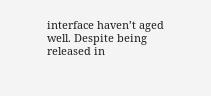interface haven’t aged well. Despite being released in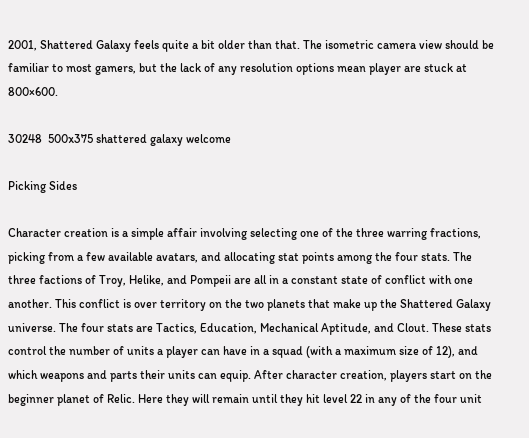2001, Shattered Galaxy feels quite a bit older than that. The isometric camera view should be familiar to most gamers, but the lack of any resolution options mean player are stuck at 800×600.

30248  500x375 shattered galaxy welcome

Picking Sides

Character creation is a simple affair involving selecting one of the three warring fractions, picking from a few available avatars, and allocating stat points among the four stats. The three factions of Troy, Helike, and Pompeii are all in a constant state of conflict with one another. This conflict is over territory on the two planets that make up the Shattered Galaxy universe. The four stats are Tactics, Education, Mechanical Aptitude, and Clout. These stats control the number of units a player can have in a squad (with a maximum size of 12), and which weapons and parts their units can equip. After character creation, players start on the beginner planet of Relic. Here they will remain until they hit level 22 in any of the four unit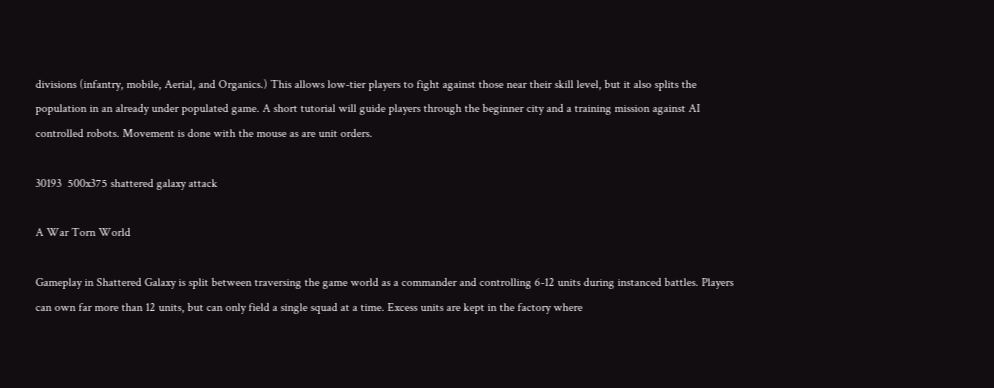divisions (infantry, mobile, Aerial, and Organics.) This allows low-tier players to fight against those near their skill level, but it also splits the population in an already under populated game. A short tutorial will guide players through the beginner city and a training mission against AI controlled robots. Movement is done with the mouse as are unit orders.

30193  500x375 shattered galaxy attack

A War Torn World

Gameplay in Shattered Galaxy is split between traversing the game world as a commander and controlling 6-12 units during instanced battles. Players can own far more than 12 units, but can only field a single squad at a time. Excess units are kept in the factory where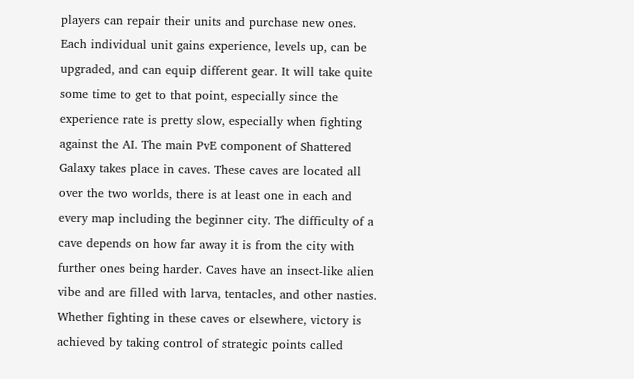players can repair their units and purchase new ones. Each individual unit gains experience, levels up, can be upgraded, and can equip different gear. It will take quite some time to get to that point, especially since the experience rate is pretty slow, especially when fighting against the AI. The main PvE component of Shattered Galaxy takes place in caves. These caves are located all over the two worlds, there is at least one in each and every map including the beginner city. The difficulty of a cave depends on how far away it is from the city with further ones being harder. Caves have an insect-like alien vibe and are filled with larva, tentacles, and other nasties. Whether fighting in these caves or elsewhere, victory is achieved by taking control of strategic points called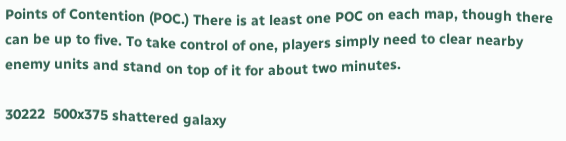Points of Contention (POC.) There is at least one POC on each map, though there can be up to five. To take control of one, players simply need to clear nearby enemy units and stand on top of it for about two minutes.

30222  500x375 shattered galaxy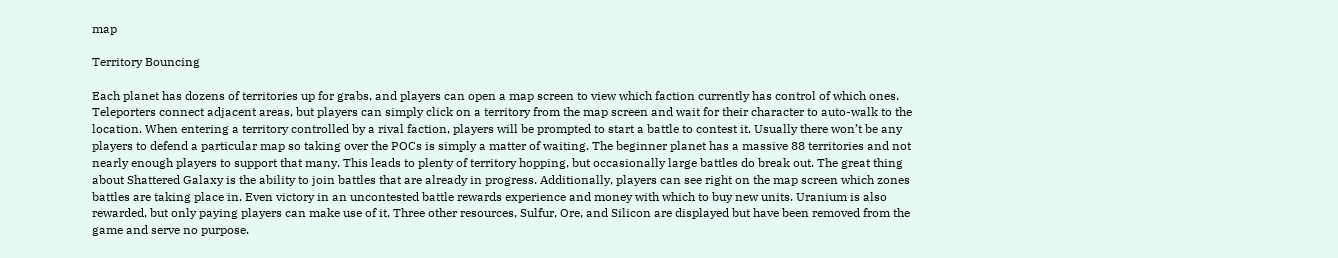map

Territory Bouncing

Each planet has dozens of territories up for grabs, and players can open a map screen to view which faction currently has control of which ones. Teleporters connect adjacent areas, but players can simply click on a territory from the map screen and wait for their character to auto-walk to the location. When entering a territory controlled by a rival faction, players will be prompted to start a battle to contest it. Usually there won’t be any players to defend a particular map so taking over the POCs is simply a matter of waiting. The beginner planet has a massive 88 territories and not nearly enough players to support that many. This leads to plenty of territory hopping, but occasionally large battles do break out. The great thing about Shattered Galaxy is the ability to join battles that are already in progress. Additionally, players can see right on the map screen which zones battles are taking place in. Even victory in an uncontested battle rewards experience and money with which to buy new units. Uranium is also rewarded, but only paying players can make use of it. Three other resources, Sulfur, Ore, and Silicon are displayed but have been removed from the game and serve no purpose.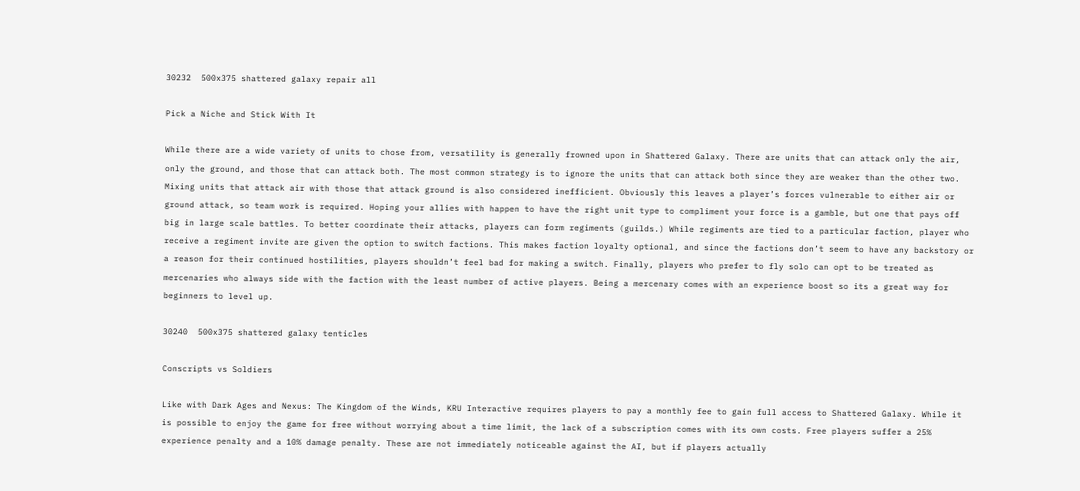30232  500x375 shattered galaxy repair all

Pick a Niche and Stick With It

While there are a wide variety of units to chose from, versatility is generally frowned upon in Shattered Galaxy. There are units that can attack only the air, only the ground, and those that can attack both. The most common strategy is to ignore the units that can attack both since they are weaker than the other two. Mixing units that attack air with those that attack ground is also considered inefficient. Obviously this leaves a player’s forces vulnerable to either air or ground attack, so team work is required. Hoping your allies with happen to have the right unit type to compliment your force is a gamble, but one that pays off big in large scale battles. To better coordinate their attacks, players can form regiments (guilds.) While regiments are tied to a particular faction, player who receive a regiment invite are given the option to switch factions. This makes faction loyalty optional, and since the factions don’t seem to have any backstory or a reason for their continued hostilities, players shouldn’t feel bad for making a switch. Finally, players who prefer to fly solo can opt to be treated as mercenaries who always side with the faction with the least number of active players. Being a mercenary comes with an experience boost so its a great way for beginners to level up.

30240  500x375 shattered galaxy tenticles

Conscripts vs Soldiers

Like with Dark Ages and Nexus: The Kingdom of the Winds, KRU Interactive requires players to pay a monthly fee to gain full access to Shattered Galaxy. While it is possible to enjoy the game for free without worrying about a time limit, the lack of a subscription comes with its own costs. Free players suffer a 25% experience penalty and a 10% damage penalty. These are not immediately noticeable against the AI, but if players actually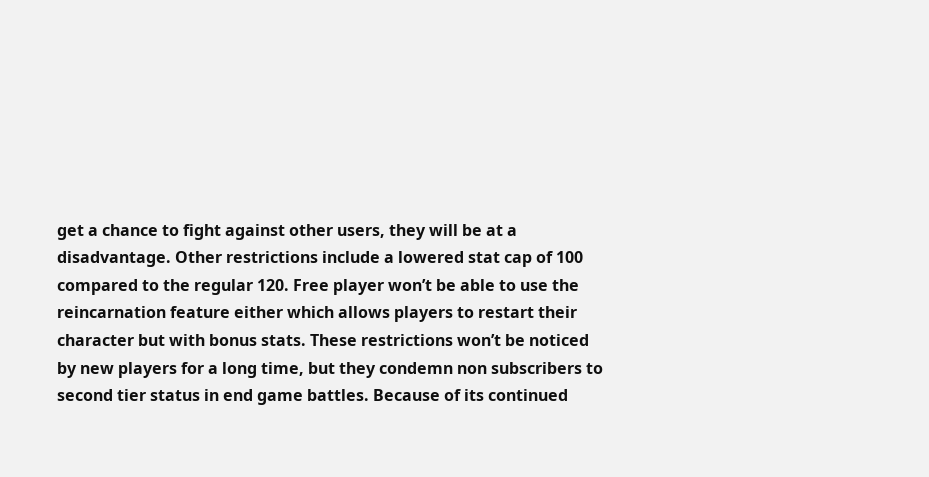get a chance to fight against other users, they will be at a disadvantage. Other restrictions include a lowered stat cap of 100 compared to the regular 120. Free player won’t be able to use the reincarnation feature either which allows players to restart their character but with bonus stats. These restrictions won’t be noticed by new players for a long time, but they condemn non subscribers to second tier status in end game battles. Because of its continued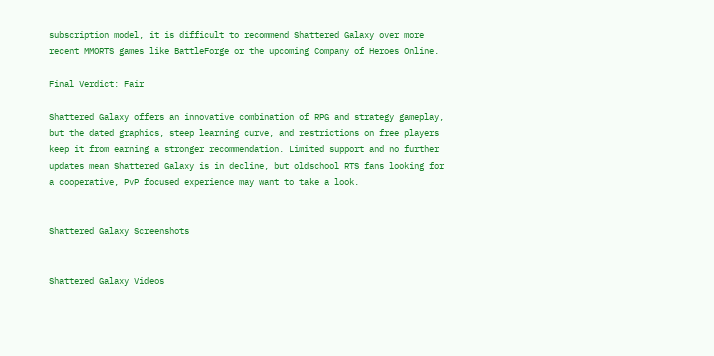subscription model, it is difficult to recommend Shattered Galaxy over more recent MMORTS games like BattleForge or the upcoming Company of Heroes Online.

Final Verdict: Fair

Shattered Galaxy offers an innovative combination of RPG and strategy gameplay, but the dated graphics, steep learning curve, and restrictions on free players keep it from earning a stronger recommendation. Limited support and no further updates mean Shattered Galaxy is in decline, but oldschool RTS fans looking for a cooperative, PvP focused experience may want to take a look.


Shattered Galaxy Screenshots


Shattered Galaxy Videos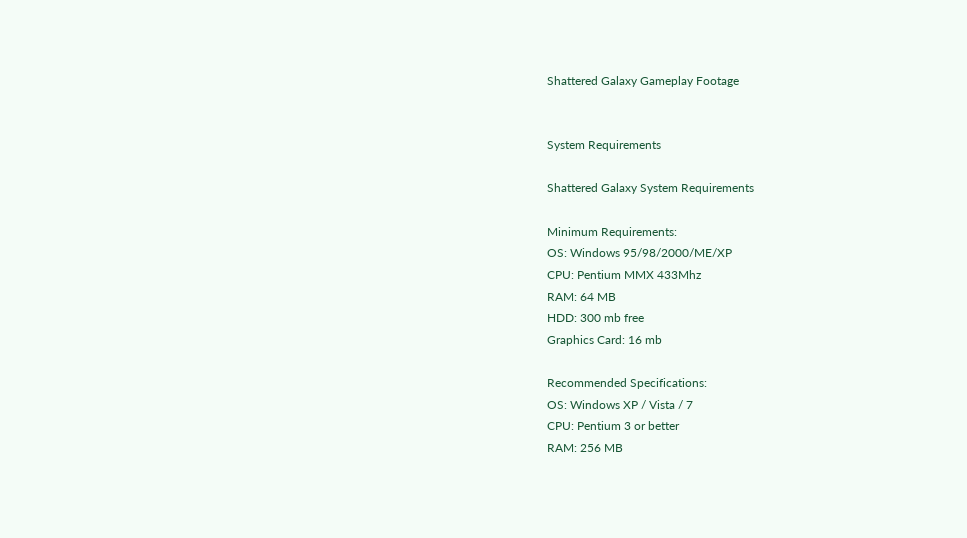Shattered Galaxy Gameplay Footage


System Requirements

Shattered Galaxy System Requirements

Minimum Requirements:
OS: Windows 95/98/2000/ME/XP
CPU: Pentium MMX 433Mhz
RAM: 64 MB
HDD: 300 mb free
Graphics Card: 16 mb

Recommended Specifications:
OS: Windows XP / Vista / 7
CPU: Pentium 3 or better
RAM: 256 MB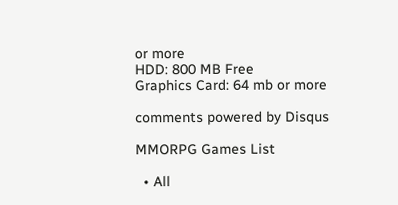or more
HDD: 800 MB Free
Graphics Card: 64 mb or more

comments powered by Disqus

MMORPG Games List

  • All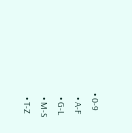• 0-9
  • A-F
  • G-L
  • M-S
  • T-Z